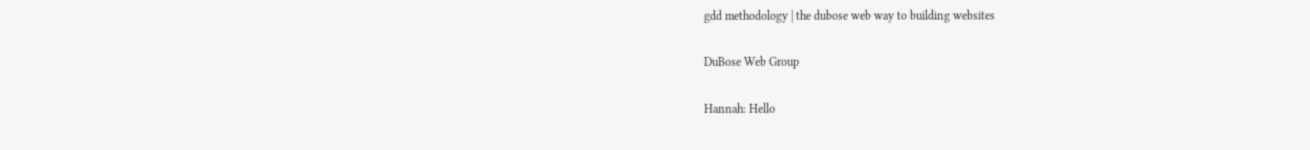gdd methodology | the dubose web way to building websites

DuBose Web Group

Hannah: Hello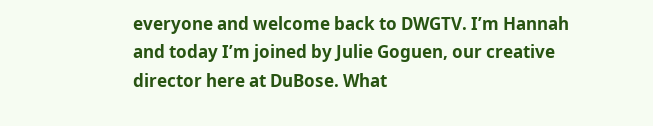everyone and welcome back to DWGTV. I’m Hannah and today I’m joined by Julie Goguen, our creative director here at DuBose. What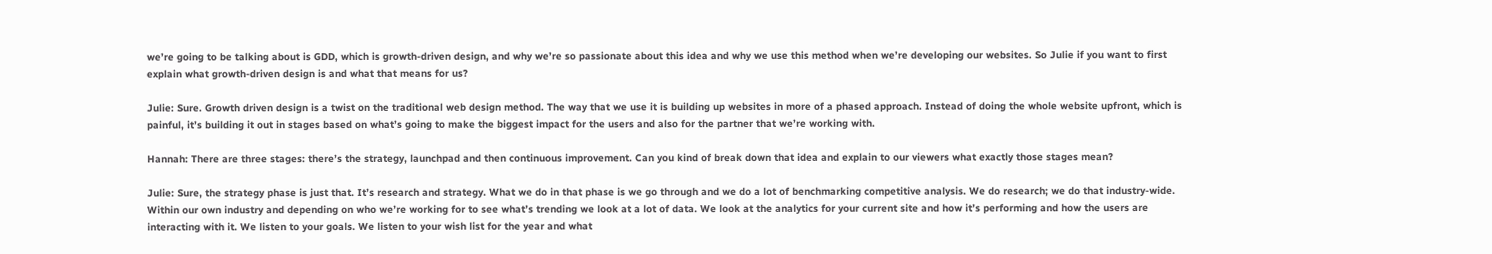we’re going to be talking about is GDD, which is growth-driven design, and why we’re so passionate about this idea and why we use this method when we’re developing our websites. So Julie if you want to first explain what growth-driven design is and what that means for us?

Julie: Sure. Growth driven design is a twist on the traditional web design method. The way that we use it is building up websites in more of a phased approach. Instead of doing the whole website upfront, which is painful, it’s building it out in stages based on what’s going to make the biggest impact for the users and also for the partner that we’re working with.

Hannah: There are three stages: there’s the strategy, launchpad and then continuous improvement. Can you kind of break down that idea and explain to our viewers what exactly those stages mean?

Julie: Sure, the strategy phase is just that. It’s research and strategy. What we do in that phase is we go through and we do a lot of benchmarking competitive analysis. We do research; we do that industry-wide. Within our own industry and depending on who we’re working for to see what’s trending we look at a lot of data. We look at the analytics for your current site and how it’s performing and how the users are interacting with it. We listen to your goals. We listen to your wish list for the year and what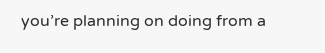you’re planning on doing from a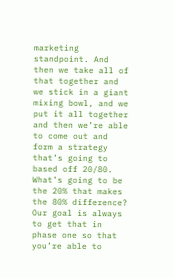marketing standpoint. And then we take all of that together and we stick in a giant mixing bowl, and we put it all together and then we’re able to come out and form a strategy that’s going to based off 20/80. What’s going to be the 20% that makes the 80% difference? Our goal is always to get that in phase one so that you’re able to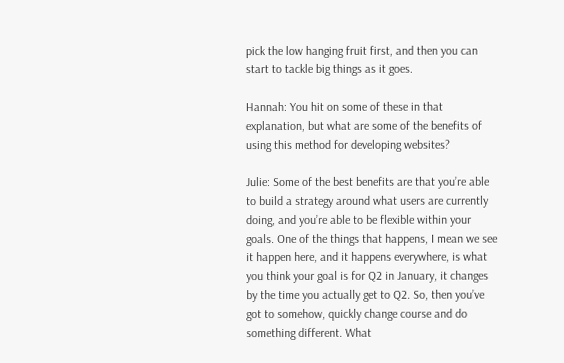pick the low hanging fruit first, and then you can start to tackle big things as it goes.

Hannah: You hit on some of these in that explanation, but what are some of the benefits of using this method for developing websites?

Julie: Some of the best benefits are that you’re able to build a strategy around what users are currently doing, and you’re able to be flexible within your goals. One of the things that happens, I mean we see it happen here, and it happens everywhere, is what you think your goal is for Q2 in January, it changes by the time you actually get to Q2. So, then you’ve got to somehow, quickly change course and do something different. What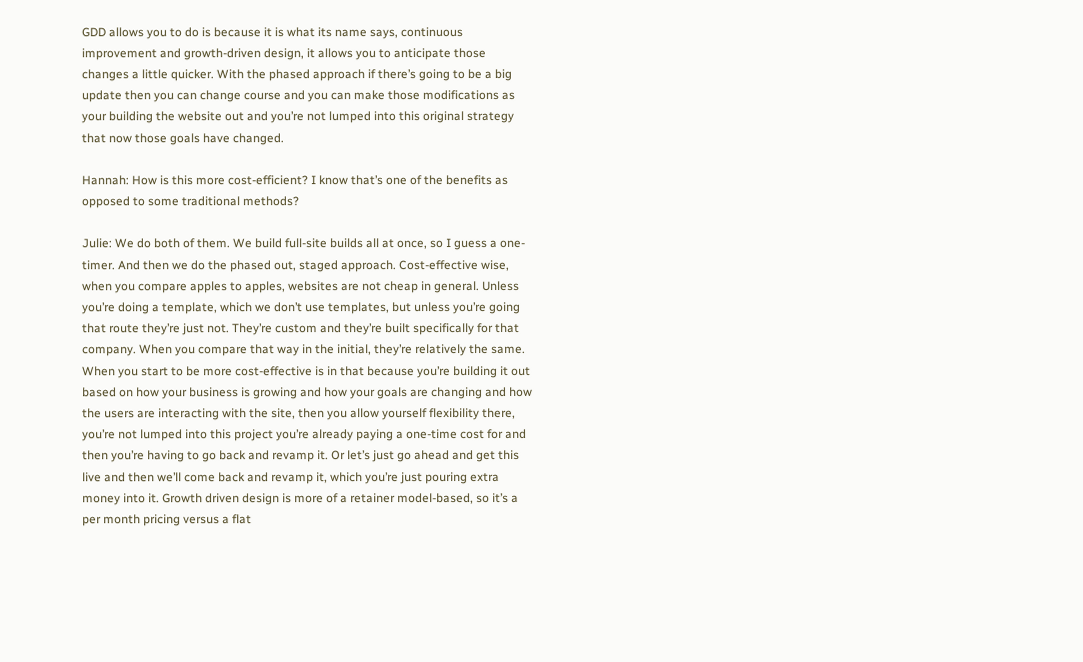GDD allows you to do is because it is what its name says, continuous improvement and growth-driven design, it allows you to anticipate those changes a little quicker. With the phased approach if there’s going to be a big update then you can change course and you can make those modifications as your building the website out and you’re not lumped into this original strategy that now those goals have changed.

Hannah: How is this more cost-efficient? I know that’s one of the benefits as opposed to some traditional methods?

Julie: We do both of them. We build full-site builds all at once, so I guess a one-timer. And then we do the phased out, staged approach. Cost-effective wise, when you compare apples to apples, websites are not cheap in general. Unless you’re doing a template, which we don’t use templates, but unless you’re going that route they’re just not. They’re custom and they’re built specifically for that company. When you compare that way in the initial, they’re relatively the same. When you start to be more cost-effective is in that because you’re building it out based on how your business is growing and how your goals are changing and how the users are interacting with the site, then you allow yourself flexibility there, you’re not lumped into this project you’re already paying a one-time cost for and then you’re having to go back and revamp it. Or let’s just go ahead and get this live and then we’ll come back and revamp it, which you’re just pouring extra money into it. Growth driven design is more of a retainer model-based, so it’s a per month pricing versus a flat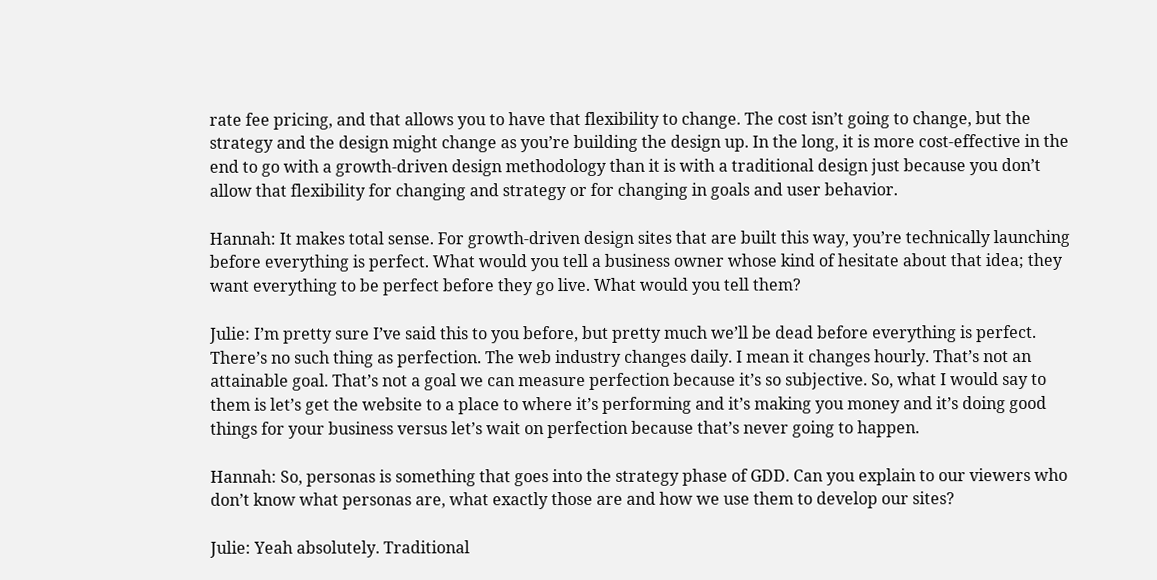rate fee pricing, and that allows you to have that flexibility to change. The cost isn’t going to change, but the strategy and the design might change as you’re building the design up. In the long, it is more cost-effective in the end to go with a growth-driven design methodology than it is with a traditional design just because you don’t allow that flexibility for changing and strategy or for changing in goals and user behavior.

Hannah: It makes total sense. For growth-driven design sites that are built this way, you’re technically launching before everything is perfect. What would you tell a business owner whose kind of hesitate about that idea; they want everything to be perfect before they go live. What would you tell them?

Julie: I’m pretty sure I’ve said this to you before, but pretty much we’ll be dead before everything is perfect. There’s no such thing as perfection. The web industry changes daily. I mean it changes hourly. That’s not an attainable goal. That’s not a goal we can measure perfection because it’s so subjective. So, what I would say to them is let’s get the website to a place to where it’s performing and it’s making you money and it’s doing good things for your business versus let’s wait on perfection because that’s never going to happen.

Hannah: So, personas is something that goes into the strategy phase of GDD. Can you explain to our viewers who don’t know what personas are, what exactly those are and how we use them to develop our sites?

Julie: Yeah absolutely. Traditional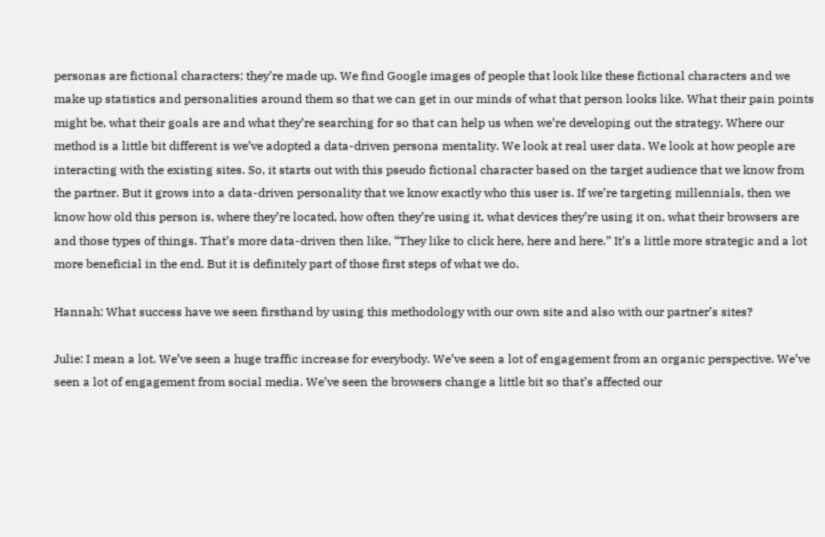personas are fictional characters; they’re made up. We find Google images of people that look like these fictional characters and we make up statistics and personalities around them so that we can get in our minds of what that person looks like. What their pain points might be, what their goals are and what they’re searching for so that can help us when we’re developing out the strategy. Where our method is a little bit different is we’ve adopted a data-driven persona mentality. We look at real user data. We look at how people are interacting with the existing sites. So, it starts out with this pseudo fictional character based on the target audience that we know from the partner. But it grows into a data-driven personality that we know exactly who this user is. If we’re targeting millennials, then we know how old this person is, where they’re located, how often they’re using it, what devices they’re using it on, what their browsers are and those types of things. That’s more data-driven then like, “They like to click here, here and here.” It’s a little more strategic and a lot more beneficial in the end. But it is definitely part of those first steps of what we do.

Hannah: What success have we seen firsthand by using this methodology with our own site and also with our partner’s sites?

Julie: I mean a lot. We’ve seen a huge traffic increase for everybody. We’ve seen a lot of engagement from an organic perspective. We’ve seen a lot of engagement from social media. We’ve seen the browsers change a little bit so that’s affected our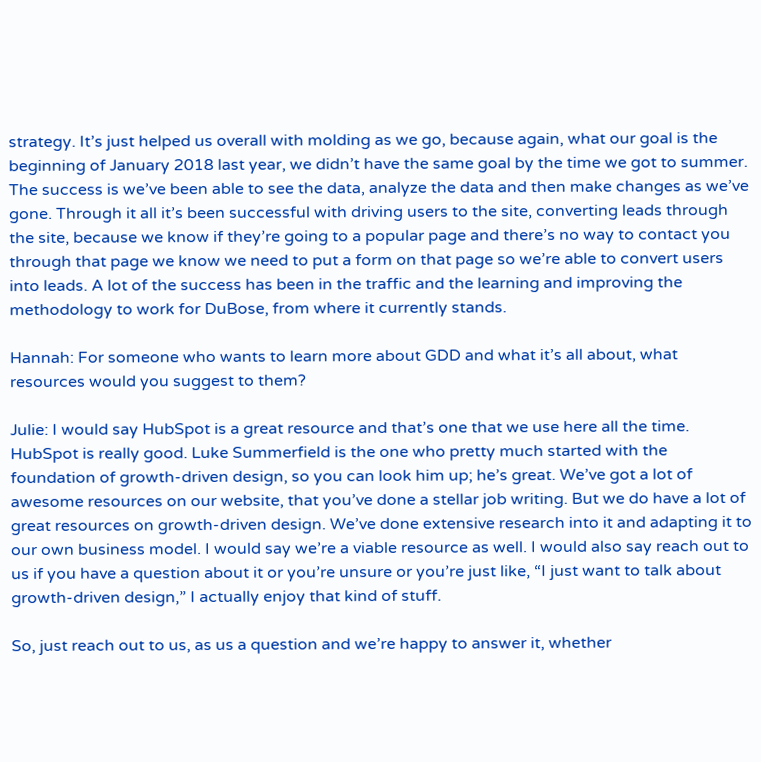strategy. It’s just helped us overall with molding as we go, because again, what our goal is the beginning of January 2018 last year, we didn’t have the same goal by the time we got to summer. The success is we’ve been able to see the data, analyze the data and then make changes as we’ve gone. Through it all it’s been successful with driving users to the site, converting leads through the site, because we know if they’re going to a popular page and there’s no way to contact you through that page we know we need to put a form on that page so we’re able to convert users into leads. A lot of the success has been in the traffic and the learning and improving the methodology to work for DuBose, from where it currently stands.

Hannah: For someone who wants to learn more about GDD and what it’s all about, what resources would you suggest to them?

Julie: I would say HubSpot is a great resource and that’s one that we use here all the time. HubSpot is really good. Luke Summerfield is the one who pretty much started with the foundation of growth-driven design, so you can look him up; he’s great. We’ve got a lot of awesome resources on our website, that you’ve done a stellar job writing. But we do have a lot of great resources on growth-driven design. We’ve done extensive research into it and adapting it to our own business model. I would say we’re a viable resource as well. I would also say reach out to us if you have a question about it or you’re unsure or you’re just like, “I just want to talk about growth-driven design,” I actually enjoy that kind of stuff.

So, just reach out to us, as us a question and we’re happy to answer it, whether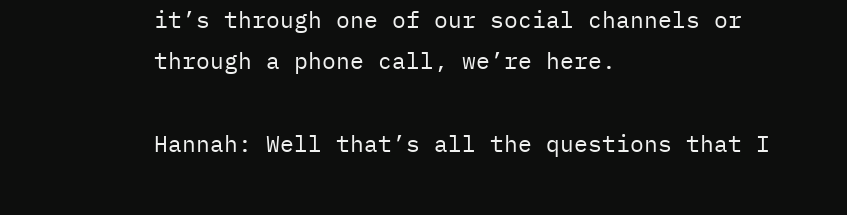it’s through one of our social channels or through a phone call, we’re here.

Hannah: Well that’s all the questions that I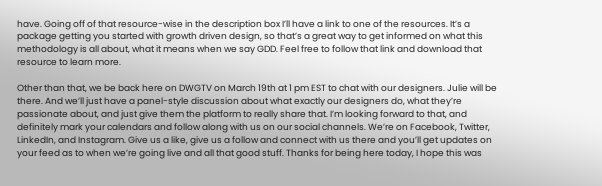have. Going off of that resource-wise in the description box I’ll have a link to one of the resources. It’s a package getting you started with growth driven design, so that’s a great way to get informed on what this methodology is all about, what it means when we say GDD. Feel free to follow that link and download that resource to learn more.

Other than that, we be back here on DWGTV on March 19th at 1 pm EST to chat with our designers. Julie will be there. And we’ll just have a panel-style discussion about what exactly our designers do, what they’re passionate about, and just give them the platform to really share that. I’m looking forward to that, and definitely mark your calendars and follow along with us on our social channels. We’re on Facebook, Twitter, LinkedIn, and Instagram. Give us a like, give us a follow and connect with us there and you’ll get updates on your feed as to when we’re going live and all that good stuff. Thanks for being here today, I hope this was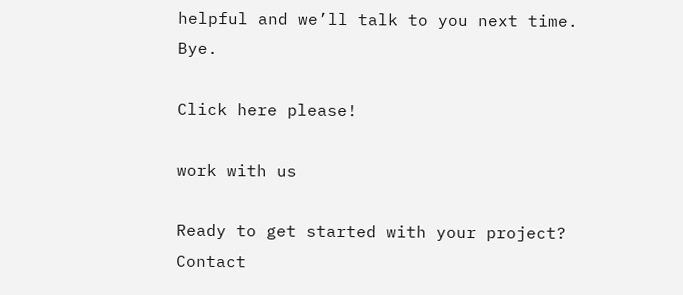helpful and we’ll talk to you next time. Bye.

Click here please!

work with us

Ready to get started with your project? Contact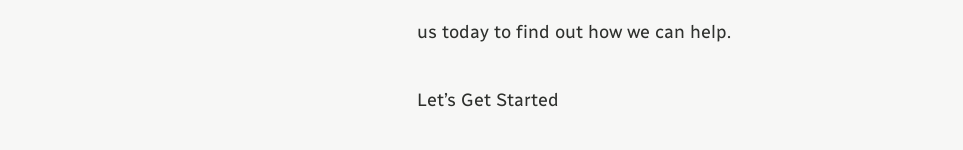us today to find out how we can help.

Let’s Get Started